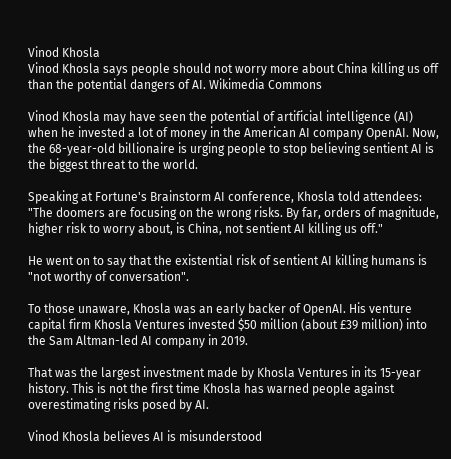Vinod Khosla
Vinod Khosla says people should not worry more about China killing us off than the potential dangers of AI. Wikimedia Commons

Vinod Khosla may have seen the potential of artificial intelligence (AI) when he invested a lot of money in the American AI company OpenAI. Now, the 68-year-old billionaire is urging people to stop believing sentient AI is the biggest threat to the world.

Speaking at Fortune's Brainstorm AI conference, Khosla told attendees: "The doomers are focusing on the wrong risks. By far, orders of magnitude, higher risk to worry about, is China, not sentient AI killing us off."

He went on to say that the existential risk of sentient AI killing humans is "not worthy of conversation".

To those unaware, Khosla was an early backer of OpenAI. His venture capital firm Khosla Ventures invested $50 million (about £39 million) into the Sam Altman-led AI company in 2019.

That was the largest investment made by Khosla Ventures in its 15-year history. This is not the first time Khosla has warned people against overestimating risks posed by AI.

Vinod Khosla believes AI is misunderstood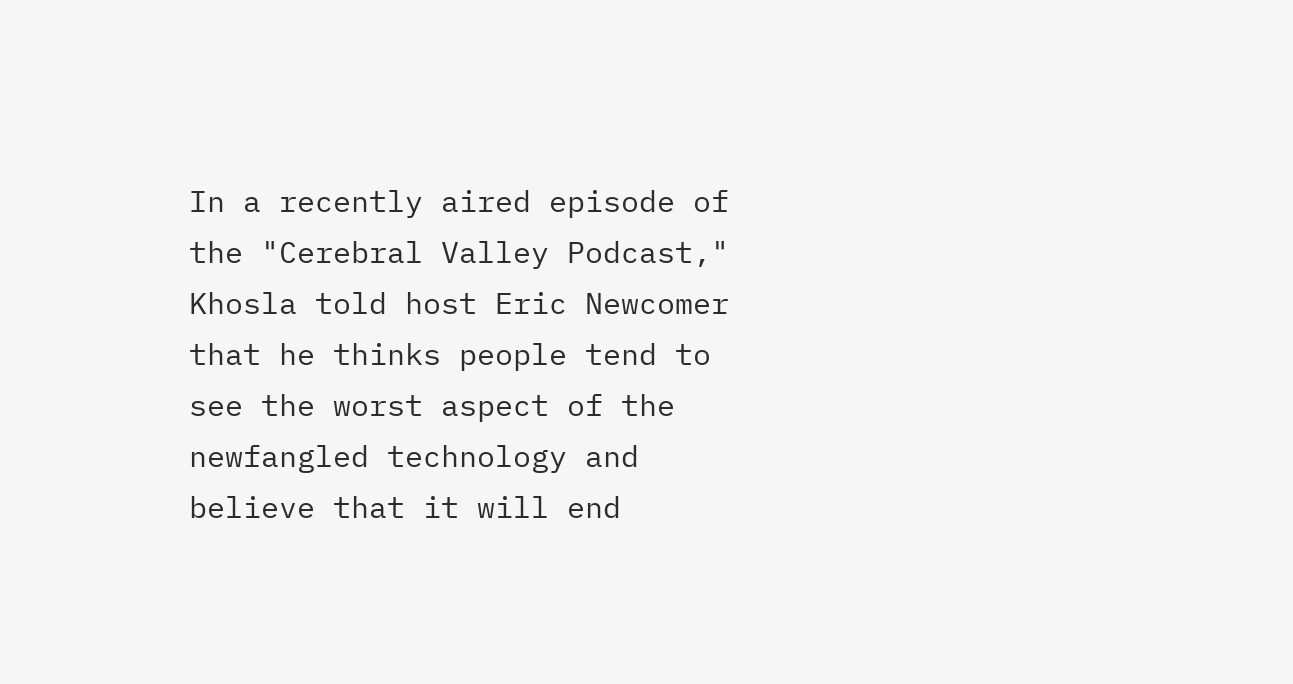In a recently aired episode of the "Cerebral Valley Podcast," Khosla told host Eric Newcomer that he thinks people tend to see the worst aspect of the newfangled technology and believe that it will end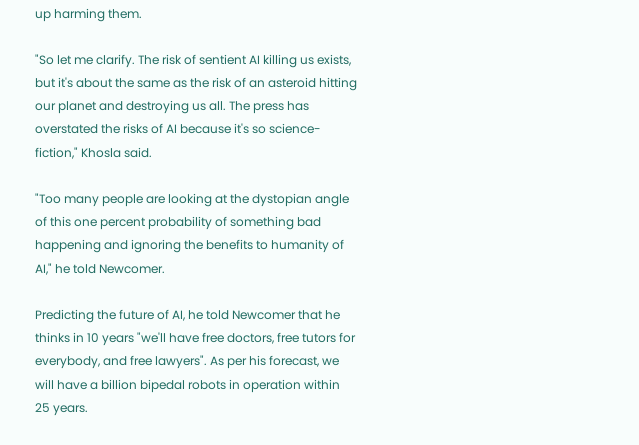up harming them.

"So let me clarify. The risk of sentient AI killing us exists, but it's about the same as the risk of an asteroid hitting our planet and destroying us all. The press has overstated the risks of AI because it's so science-fiction," Khosla said.

"Too many people are looking at the dystopian angle of this one percent probability of something bad happening and ignoring the benefits to humanity of AI," he told Newcomer.

Predicting the future of AI, he told Newcomer that he thinks in 10 years "we'll have free doctors, free tutors for everybody, and free lawyers". As per his forecast, we will have a billion bipedal robots in operation within 25 years.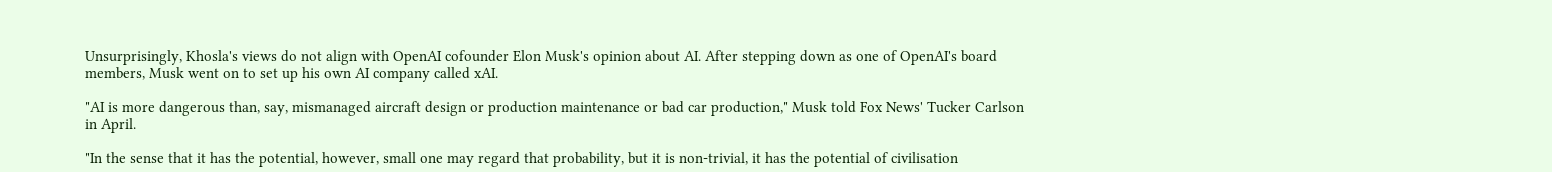Unsurprisingly, Khosla's views do not align with OpenAI cofounder Elon Musk's opinion about AI. After stepping down as one of OpenAI's board members, Musk went on to set up his own AI company called xAI.

"AI is more dangerous than, say, mismanaged aircraft design or production maintenance or bad car production," Musk told Fox News' Tucker Carlson in April.

"In the sense that it has the potential, however, small one may regard that probability, but it is non-trivial, it has the potential of civilisation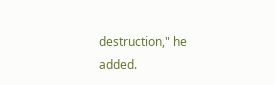destruction," he added.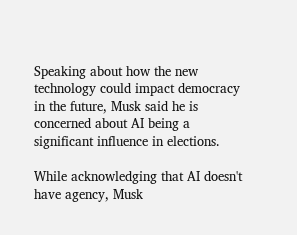Speaking about how the new technology could impact democracy in the future, Musk said he is concerned about AI being a significant influence in elections.

While acknowledging that AI doesn't have agency, Musk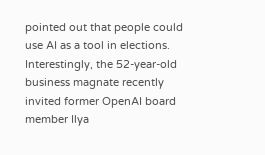pointed out that people could use AI as a tool in elections. Interestingly, the 52-year-old business magnate recently invited former OpenAI board member Ilya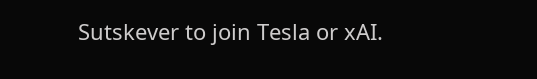Sutskever to join Tesla or xAI.